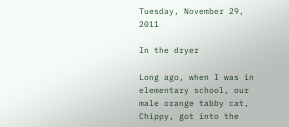Tuesday, November 29, 2011

In the dryer

Long ago, when I was in elementary school, our male orange tabby cat, Chippy, got into the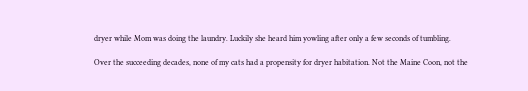dryer while Mom was doing the laundry. Luckily she heard him yowling after only a few seconds of tumbling.

Over the succeeding decades, none of my cats had a propensity for dryer habitation. Not the Maine Coon, not the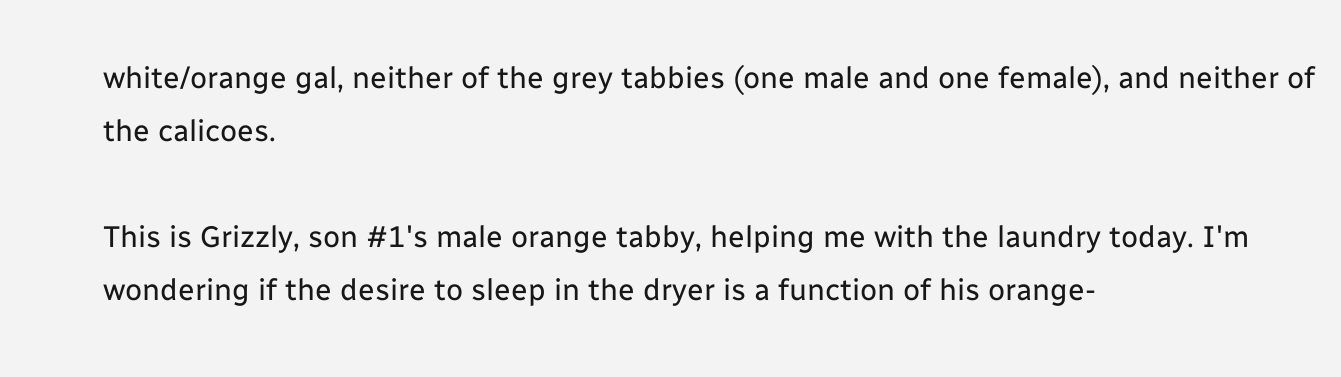white/orange gal, neither of the grey tabbies (one male and one female), and neither of the calicoes.

This is Grizzly, son #1's male orange tabby, helping me with the laundry today. I'm wondering if the desire to sleep in the dryer is a function of his orange-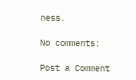ness.

No comments:

Post a Comment